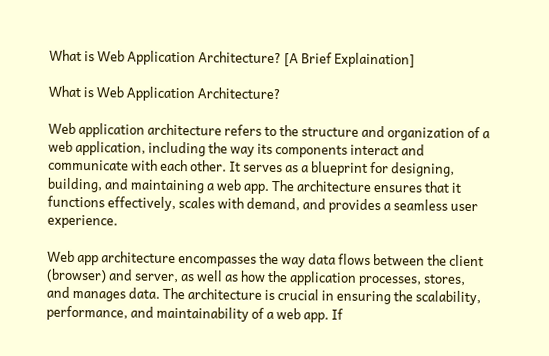What is Web Application Architecture? [A Brief Explaination]

What is Web Application Architecture?

Web application architecture refers to the structure and organization of a web application, including the way its components interact and communicate with each other. It serves as a blueprint for designing, building, and maintaining a web app. The architecture ensures that it functions effectively, scales with demand, and provides a seamless user experience.

Web app architecture encompasses the way data flows between the client (browser) and server, as well as how the application processes, stores, and manages data. The architecture is crucial in ensuring the scalability, performance, and maintainability of a web app. If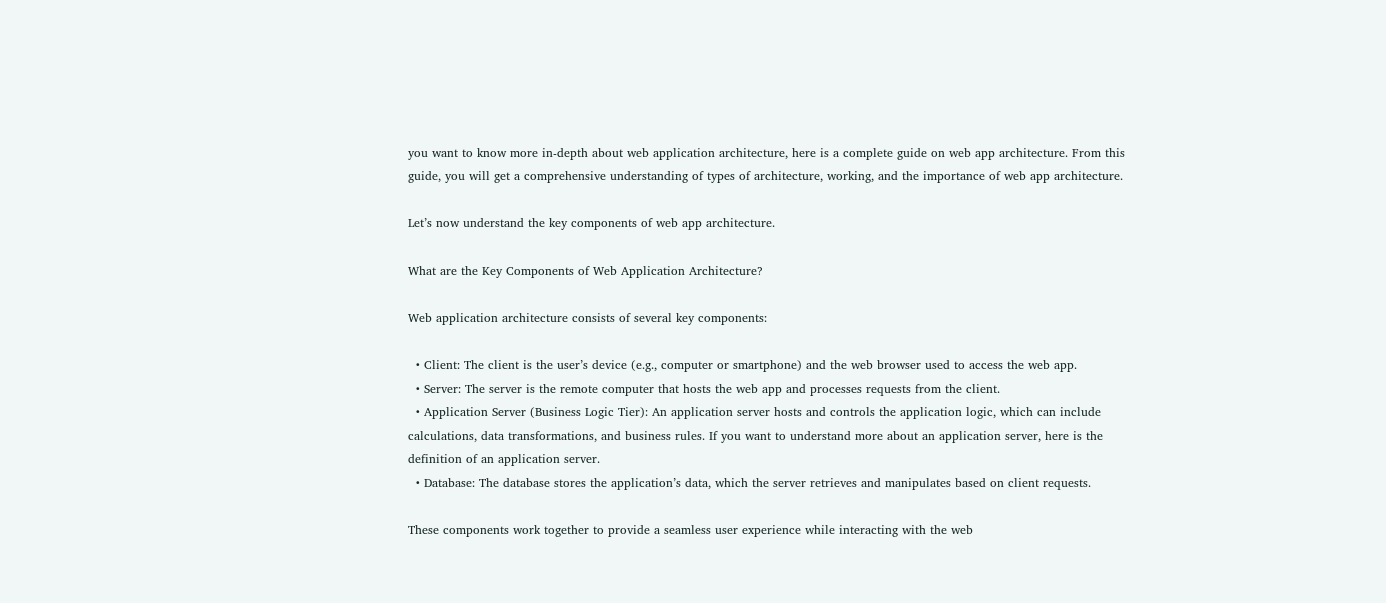you want to know more in-depth about web application architecture, here is a complete guide on web app architecture. From this guide, you will get a comprehensive understanding of types of architecture, working, and the importance of web app architecture.

Let’s now understand the key components of web app architecture.

What are the Key Components of Web Application Architecture?

Web application architecture consists of several key components:

  • Client: The client is the user’s device (e.g., computer or smartphone) and the web browser used to access the web app.
  • Server: The server is the remote computer that hosts the web app and processes requests from the client.
  • Application Server (Business Logic Tier): An application server hosts and controls the application logic, which can include calculations, data transformations, and business rules. If you want to understand more about an application server, here is the definition of an application server.
  • Database: The database stores the application’s data, which the server retrieves and manipulates based on client requests.

These components work together to provide a seamless user experience while interacting with the web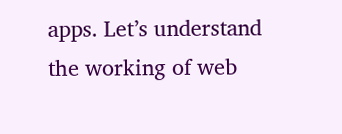apps. Let’s understand the working of web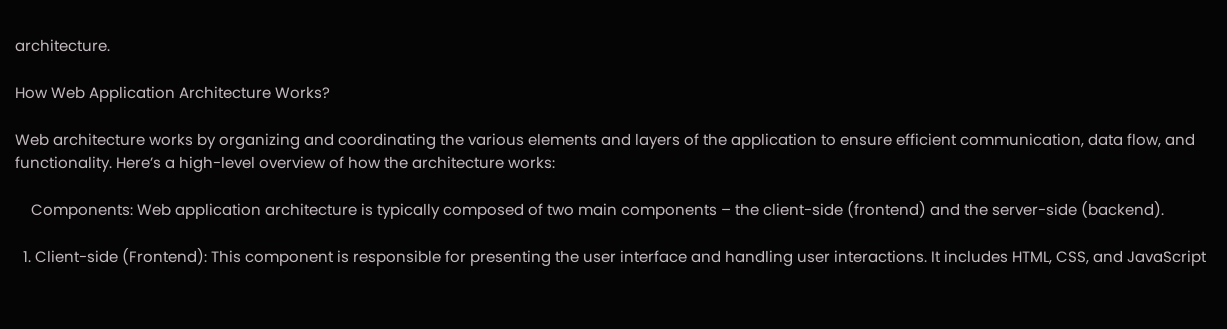architecture.

How Web Application Architecture Works?

Web architecture works by organizing and coordinating the various elements and layers of the application to ensure efficient communication, data flow, and functionality. Here’s a high-level overview of how the architecture works:

    Components: Web application architecture is typically composed of two main components – the client-side (frontend) and the server-side (backend).

  1. Client-side (Frontend): This component is responsible for presenting the user interface and handling user interactions. It includes HTML, CSS, and JavaScript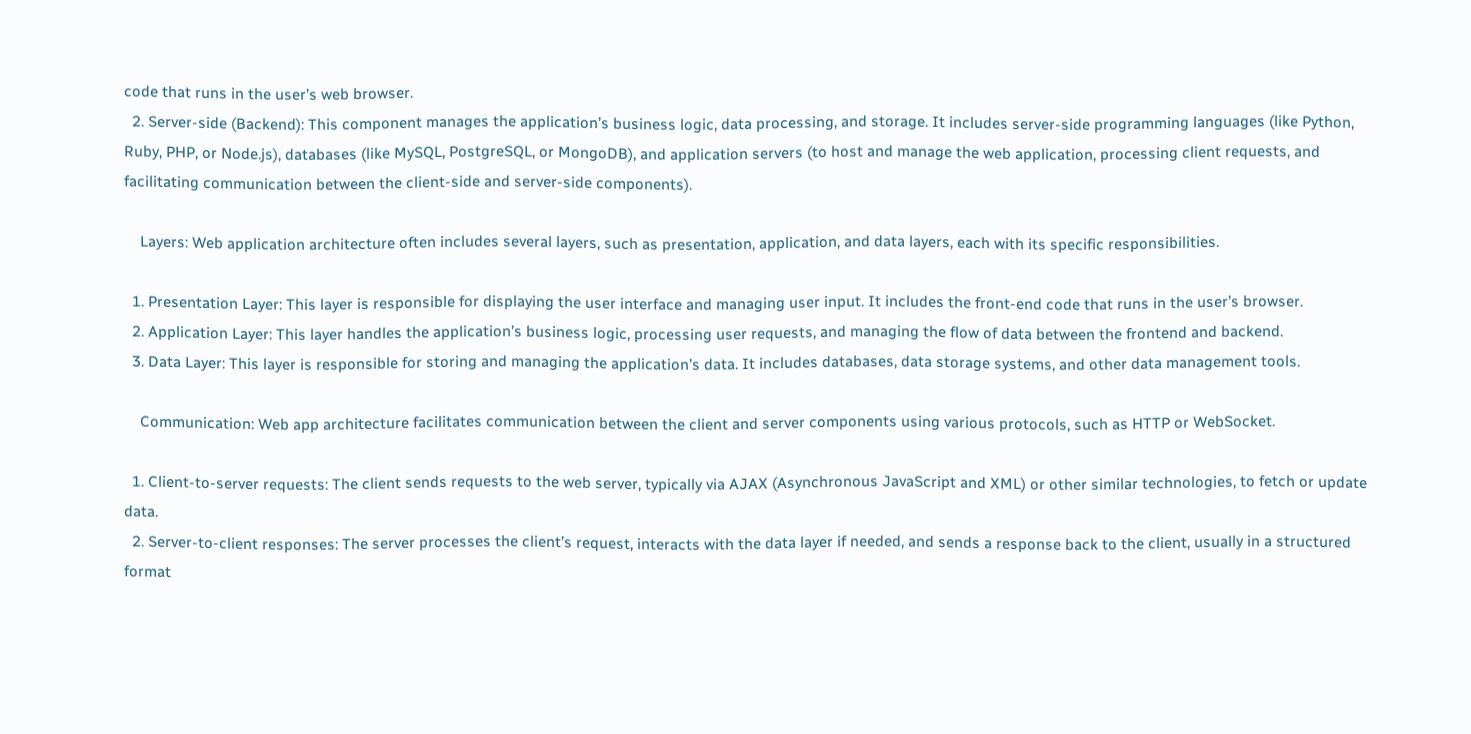code that runs in the user’s web browser.
  2. Server-side (Backend): This component manages the application’s business logic, data processing, and storage. It includes server-side programming languages (like Python, Ruby, PHP, or Node.js), databases (like MySQL, PostgreSQL, or MongoDB), and application servers (to host and manage the web application, processing client requests, and facilitating communication between the client-side and server-side components).

    Layers: Web application architecture often includes several layers, such as presentation, application, and data layers, each with its specific responsibilities.

  1. Presentation Layer: This layer is responsible for displaying the user interface and managing user input. It includes the front-end code that runs in the user’s browser.
  2. Application Layer: This layer handles the application’s business logic, processing user requests, and managing the flow of data between the frontend and backend.
  3. Data Layer: This layer is responsible for storing and managing the application’s data. It includes databases, data storage systems, and other data management tools.

    Communication: Web app architecture facilitates communication between the client and server components using various protocols, such as HTTP or WebSocket.

  1. Client-to-server requests: The client sends requests to the web server, typically via AJAX (Asynchronous JavaScript and XML) or other similar technologies, to fetch or update data.
  2. Server-to-client responses: The server processes the client’s request, interacts with the data layer if needed, and sends a response back to the client, usually in a structured format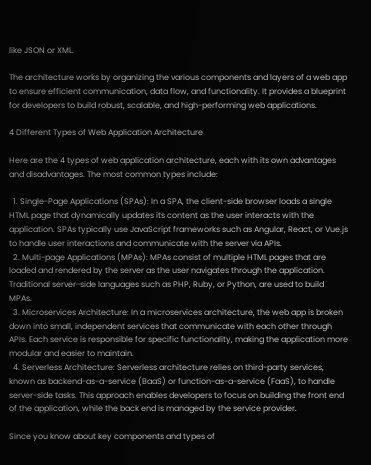like JSON or XML.

The architecture works by organizing the various components and layers of a web app to ensure efficient communication, data flow, and functionality. It provides a blueprint for developers to build robust, scalable, and high-performing web applications.

4 Different Types of Web Application Architecture

Here are the 4 types of web application architecture, each with its own advantages and disadvantages. The most common types include:

  1. Single-Page Applications (SPAs): In a SPA, the client-side browser loads a single HTML page that dynamically updates its content as the user interacts with the application. SPAs typically use JavaScript frameworks such as Angular, React, or Vue.js to handle user interactions and communicate with the server via APIs.
  2. Multi-page Applications (MPAs): MPAs consist of multiple HTML pages that are loaded and rendered by the server as the user navigates through the application. Traditional server-side languages such as PHP, Ruby, or Python, are used to build MPAs.
  3. Microservices Architecture: In a microservices architecture, the web app is broken down into small, independent services that communicate with each other through APIs. Each service is responsible for specific functionality, making the application more modular and easier to maintain.
  4. Serverless Architecture: Serverless architecture relies on third-party services, known as backend-as-a-service (BaaS) or function-as-a-service (FaaS), to handle server-side tasks. This approach enables developers to focus on building the front end of the application, while the back end is managed by the service provider.

Since you know about key components and types of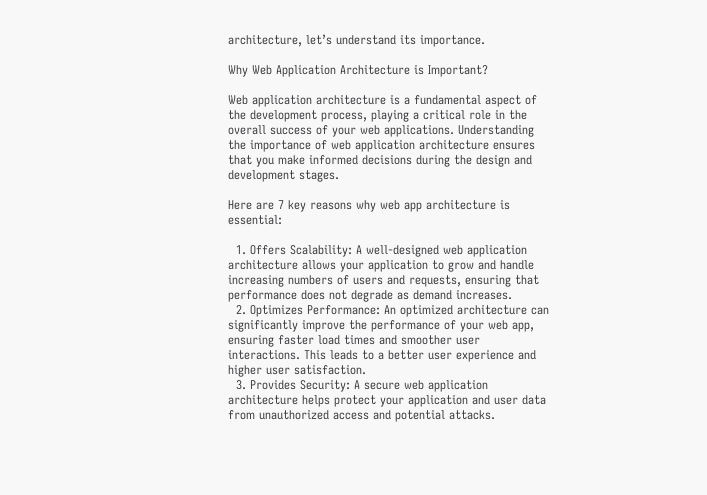architecture, let’s understand its importance.

Why Web Application Architecture is Important?

Web application architecture is a fundamental aspect of the development process, playing a critical role in the overall success of your web applications. Understanding the importance of web application architecture ensures that you make informed decisions during the design and development stages.

Here are 7 key reasons why web app architecture is essential:

  1. Offers Scalability: A well-designed web application architecture allows your application to grow and handle increasing numbers of users and requests, ensuring that performance does not degrade as demand increases.
  2. Optimizes Performance: An optimized architecture can significantly improve the performance of your web app, ensuring faster load times and smoother user interactions. This leads to a better user experience and higher user satisfaction.
  3. Provides Security: A secure web application architecture helps protect your application and user data from unauthorized access and potential attacks.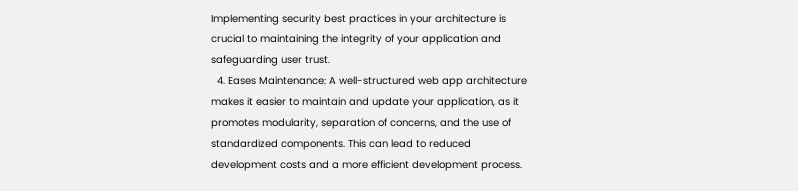Implementing security best practices in your architecture is crucial to maintaining the integrity of your application and safeguarding user trust.
  4. Eases Maintenance: A well-structured web app architecture makes it easier to maintain and update your application, as it promotes modularity, separation of concerns, and the use of standardized components. This can lead to reduced development costs and a more efficient development process.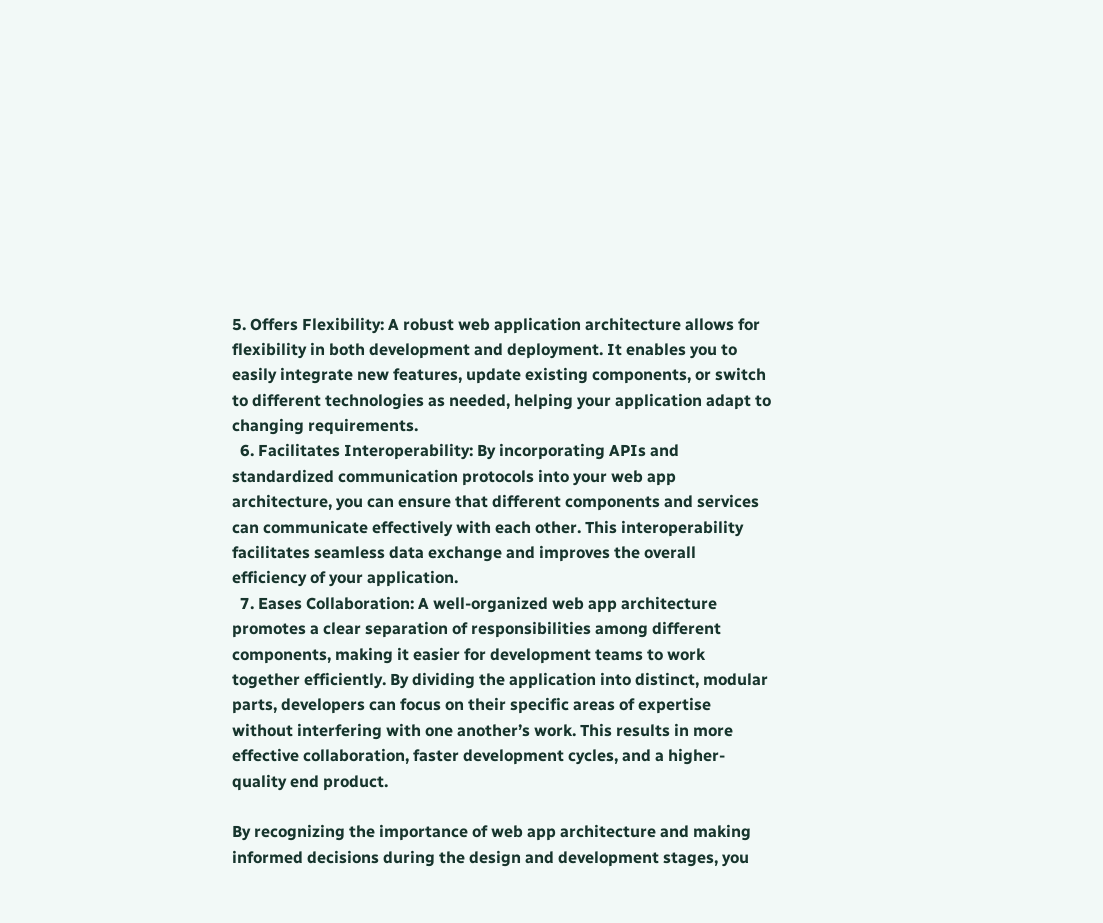5. Offers Flexibility: A robust web application architecture allows for flexibility in both development and deployment. It enables you to easily integrate new features, update existing components, or switch to different technologies as needed, helping your application adapt to changing requirements.
  6. Facilitates Interoperability: By incorporating APIs and standardized communication protocols into your web app architecture, you can ensure that different components and services can communicate effectively with each other. This interoperability facilitates seamless data exchange and improves the overall efficiency of your application.
  7. Eases Collaboration: A well-organized web app architecture promotes a clear separation of responsibilities among different components, making it easier for development teams to work together efficiently. By dividing the application into distinct, modular parts, developers can focus on their specific areas of expertise without interfering with one another’s work. This results in more effective collaboration, faster development cycles, and a higher-quality end product.

By recognizing the importance of web app architecture and making informed decisions during the design and development stages, you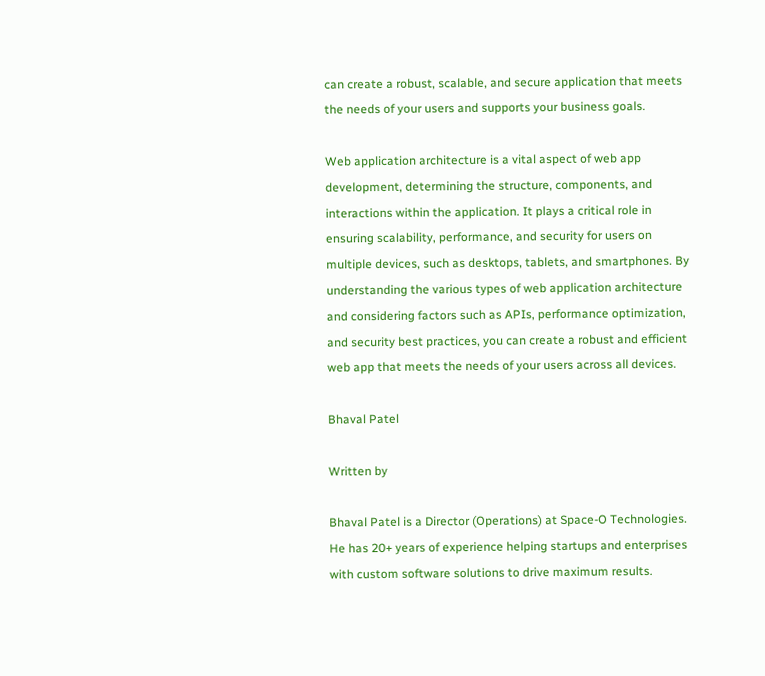can create a robust, scalable, and secure application that meets the needs of your users and supports your business goals.

Web application architecture is a vital aspect of web app development, determining the structure, components, and interactions within the application. It plays a critical role in ensuring scalability, performance, and security for users on multiple devices, such as desktops, tablets, and smartphones. By understanding the various types of web application architecture and considering factors such as APIs, performance optimization, and security best practices, you can create a robust and efficient web app that meets the needs of your users across all devices.

Bhaval Patel

Written by

Bhaval Patel is a Director (Operations) at Space-O Technologies. He has 20+ years of experience helping startups and enterprises with custom software solutions to drive maximum results.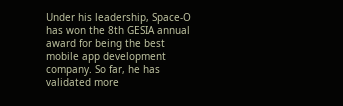Under his leadership, Space-O has won the 8th GESIA annual award for being the best mobile app development company. So far, he has validated more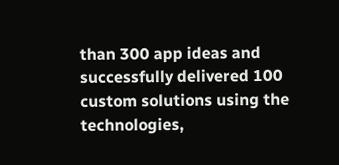than 300 app ideas and successfully delivered 100 custom solutions using the technologies,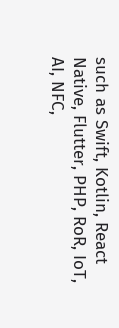such as Swift, Kotlin, React Native, Flutter, PHP, RoR, IoT, AI, NFC,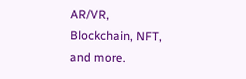AR/VR, Blockchain, NFT, and more.